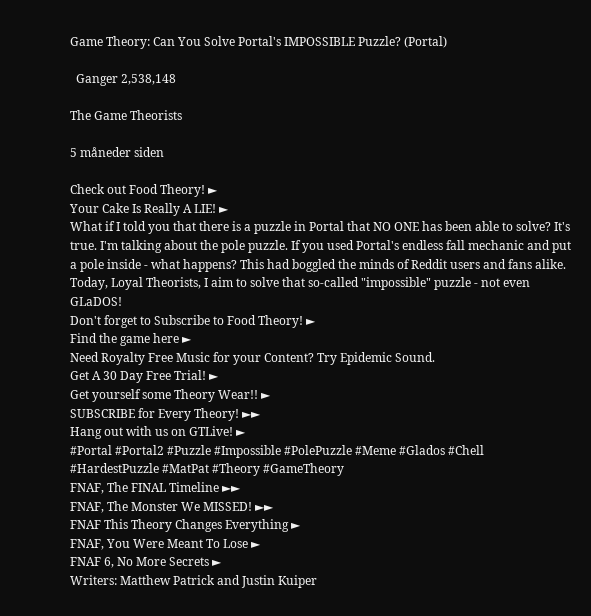Game Theory: Can You Solve Portal's IMPOSSIBLE Puzzle? (Portal)

  Ganger 2,538,148

The Game Theorists

5 måneder siden

Check out Food Theory! ►
Your Cake Is Really A LIE! ►
What if I told you that there is a puzzle in Portal that NO ONE has been able to solve? It's true. I'm talking about the pole puzzle. If you used Portal's endless fall mechanic and put a pole inside - what happens? This had boggled the minds of Reddit users and fans alike. Today, Loyal Theorists, I aim to solve that so-called "impossible" puzzle - not even GLaDOS!
Don't forget to Subscribe to Food Theory! ►
Find the game here ►
Need Royalty Free Music for your Content? Try Epidemic Sound.
Get A 30 Day Free Trial! ►
Get yourself some Theory Wear!! ►
SUBSCRIBE for Every Theory! ►►
Hang out with us on GTLive! ►
#Portal #Portal2 #Puzzle #Impossible #PolePuzzle #Meme #Glados #Chell #HardestPuzzle #MatPat #Theory #GameTheory
FNAF, The FINAL Timeline ►►
FNAF, The Monster We MISSED! ►►
FNAF This Theory Changes Everything ►
FNAF, You Were Meant To Lose ►
FNAF 6, No More Secrets ►
Writers: Matthew Patrick and Justin Kuiper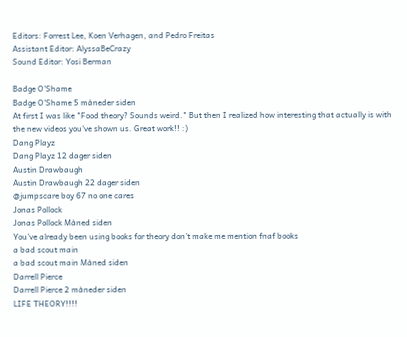Editors: Forrest Lee, Koen Verhagen, and Pedro Freitas
Assistant Editor: AlyssaBeCrazy
Sound Editor: Yosi Berman

Badge O'Shame
Badge O'Shame 5 måneder siden
At first I was like "Food theory? Sounds weird." But then I realized how interesting that actually is with the new videos you've shown us. Great work!! :)
Dang Playz
Dang Playz 12 dager siden
Austin Drawbaugh
Austin Drawbaugh 22 dager siden
@jumpscare boy 67 no one cares
Jonas Pollock
Jonas Pollock Måned siden
You’ve already been using books for theory don’t make me mention fnaf books
a bad scout main
a bad scout main Måned siden
Darrell Pierce
Darrell Pierce 2 måneder siden
LIFE THEORY!!!!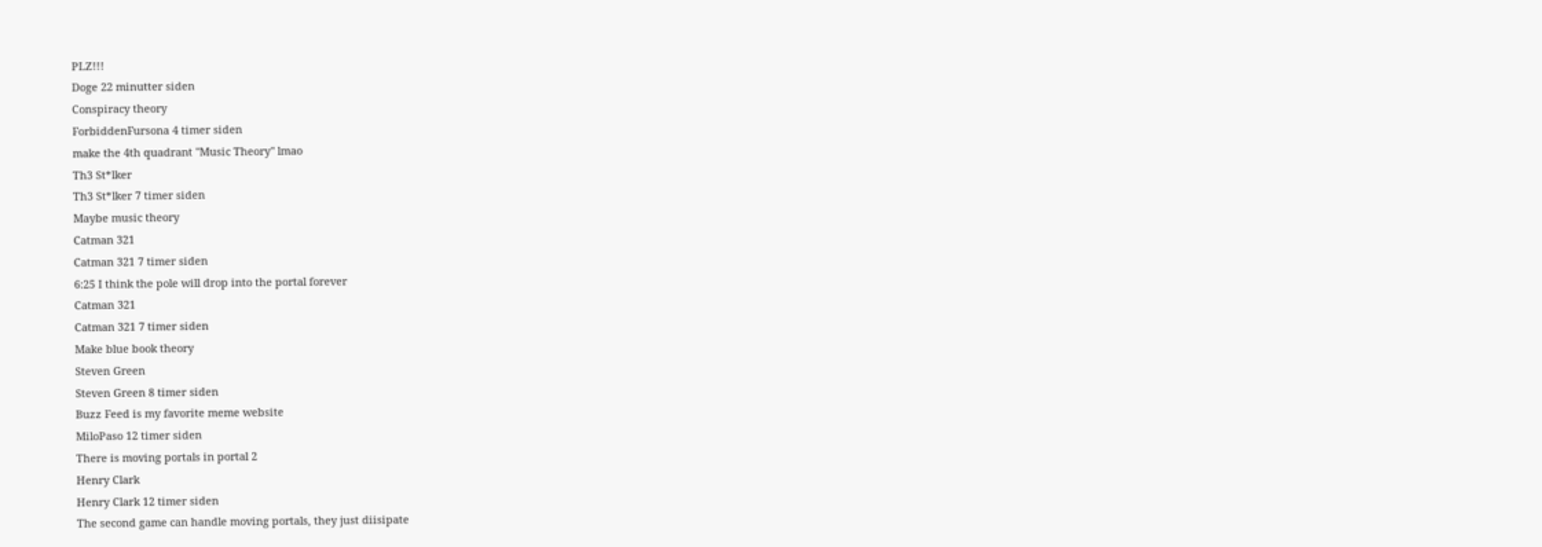PLZ!!!
Doge 22 minutter siden
Conspiracy theory
ForbiddenFursona 4 timer siden
make the 4th quadrant "Music Theory" lmao
Th3 St*lker
Th3 St*lker 7 timer siden
Maybe music theory
Catman 321
Catman 321 7 timer siden
6:25 I think the pole will drop into the portal forever
Catman 321
Catman 321 7 timer siden
Make blue book theory
Steven Green
Steven Green 8 timer siden
Buzz Feed is my favorite meme website
MiloPaso 12 timer siden
There is moving portals in portal 2
Henry Clark
Henry Clark 12 timer siden
The second game can handle moving portals, they just diisipate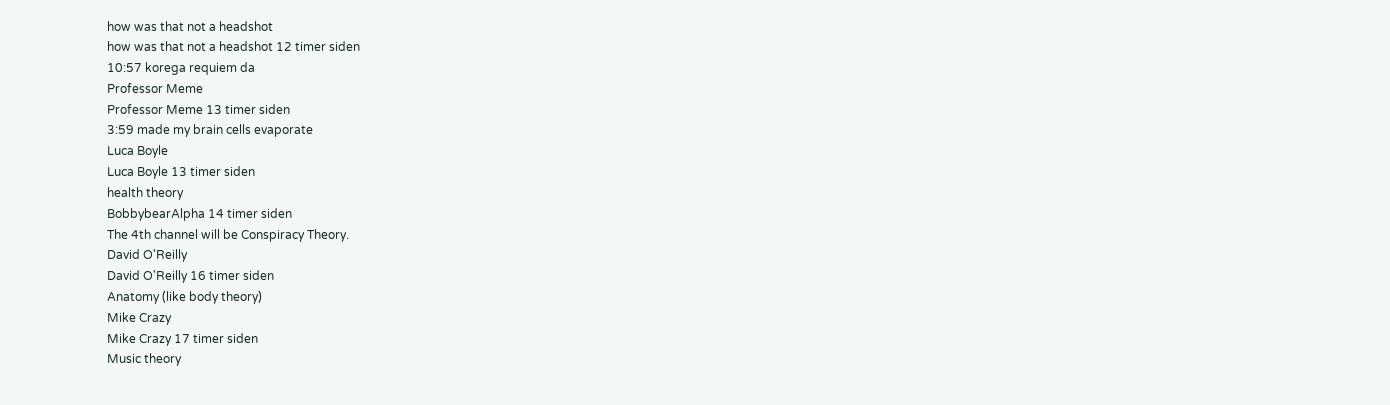how was that not a headshot
how was that not a headshot 12 timer siden
10:57 korega requiem da
Professor Meme
Professor Meme 13 timer siden
3:59 made my brain cells evaporate
Luca Boyle
Luca Boyle 13 timer siden
health theory
BobbybearAlpha 14 timer siden
The 4th channel will be Conspiracy Theory.
David O'Reilly
David O'Reilly 16 timer siden
Anatomy (like body theory)
Mike Crazy
Mike Crazy 17 timer siden
Music theory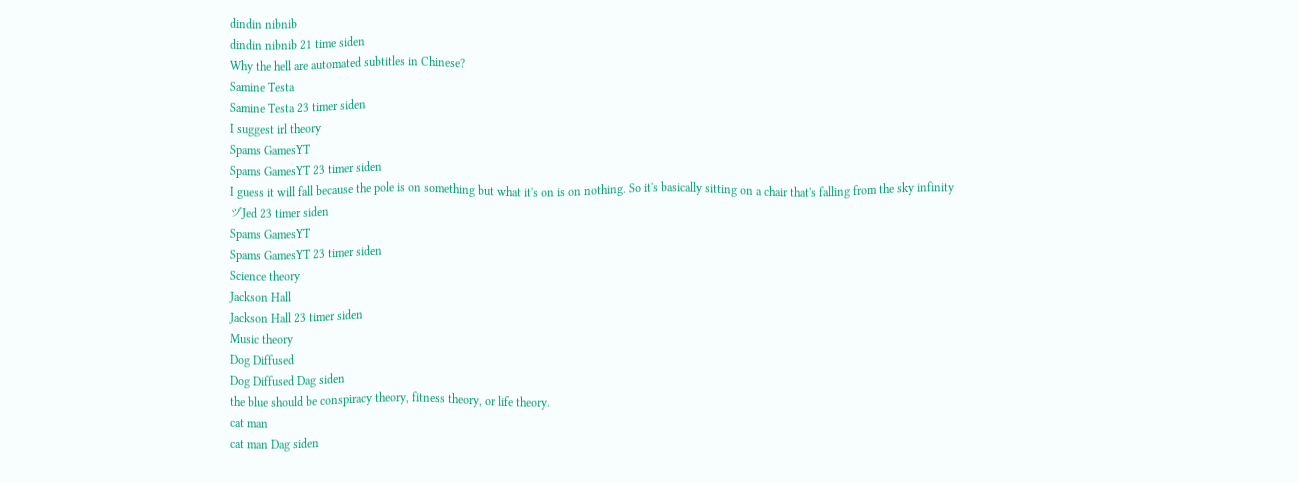dindin nibnib
dindin nibnib 21 time siden
Why the hell are automated subtitles in Chinese?
Samine Testa
Samine Testa 23 timer siden
I suggest irl theory
Spams GamesYT
Spams GamesYT 23 timer siden
I guess it will fall because the pole is on something but what it's on is on nothing. So it's basically sitting on a chair that's falling from the sky infinity
ヅJed 23 timer siden
Spams GamesYT
Spams GamesYT 23 timer siden
Science theory
Jackson Hall
Jackson Hall 23 timer siden
Music theory
Dog Diffused
Dog Diffused Dag siden
the blue should be conspiracy theory, fitness theory, or life theory.
cat man
cat man Dag siden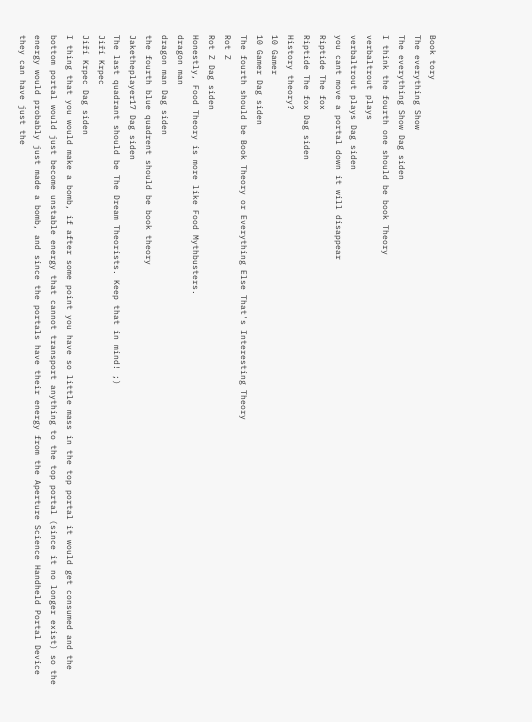Book tory
The everything Show
The everything Show Dag siden
I think the fourth one should be book Theory
verbaltrout plays
verbaltrout plays Dag siden
you cant move a portal down it will disappear
Riptide The fox
Riptide The fox Dag siden
History theory?
10 Gamer
10 Gamer Dag siden
The fourth should be Book Theory or Everything Else That's Interesting Theory
Rot Z
Rot Z Dag siden
Honestly, Food Theory is more like Food Mythbusters.
dragon man
dragon man Dag siden
the fourth blue quadrent should be book theory
Jaketheplayer17 Dag siden
The last quadrant should be The Dream Theorists. Keep that in mind! ;)
Jiří Krpec
Jiří Krpec Dag siden
I thing that you would make a bomb, if after some point you have so little mass in the top portal it would get consumed and the bottom portal would just become unstable energy that cannot transport anything to the top portal (since it no longer exist) so the energy would probably just made a bomb, and since the portals have their energy from the Aperture Science Handheld Portal Device they can have just the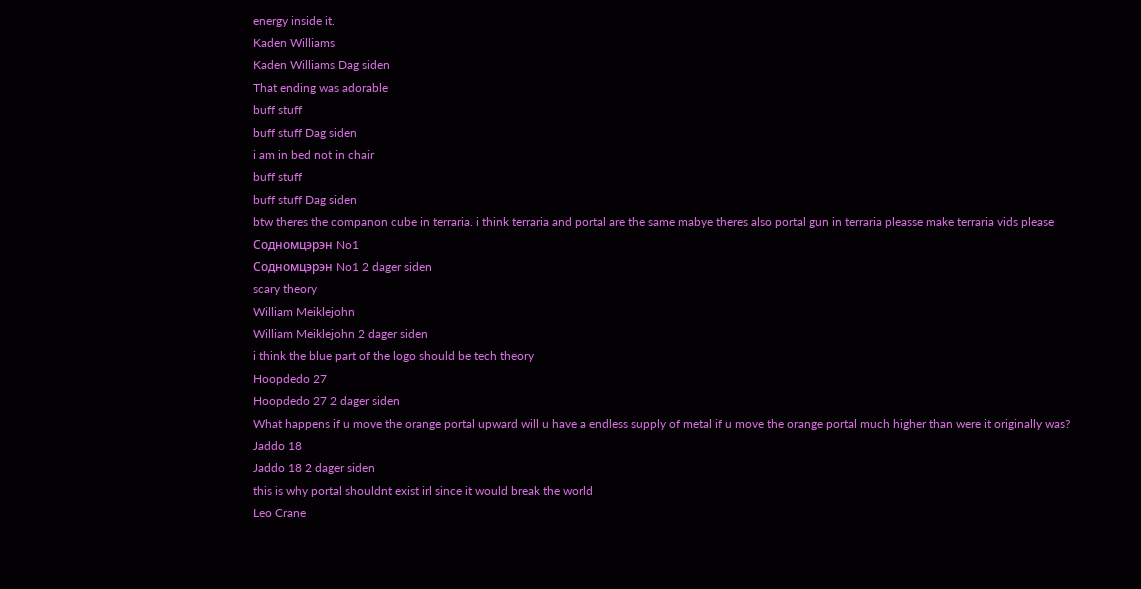energy inside it.
Kaden Williams
Kaden Williams Dag siden
That ending was adorable
buff stuff
buff stuff Dag siden
i am in bed not in chair
buff stuff
buff stuff Dag siden
btw theres the companon cube in terraria. i think terraria and portal are the same mabye theres also portal gun in terraria pleasse make terraria vids please
Содномцэрэн No1
Содномцэрэн No1 2 dager siden
scary theory
William Meiklejohn
William Meiklejohn 2 dager siden
i think the blue part of the logo should be tech theory
Hoopdedo 27
Hoopdedo 27 2 dager siden
What happens if u move the orange portal upward will u have a endless supply of metal if u move the orange portal much higher than were it originally was?
Jaddo 18
Jaddo 18 2 dager siden
this is why portal shouldnt exist irl since it would break the world
Leo Crane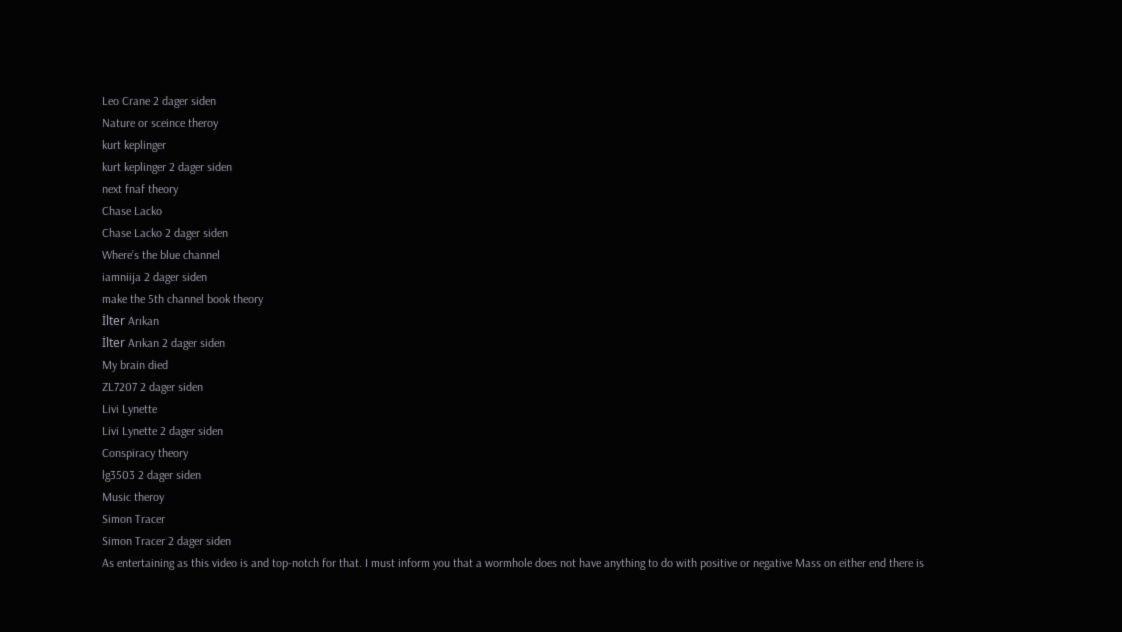Leo Crane 2 dager siden
Nature or sceince theroy
kurt keplinger
kurt keplinger 2 dager siden
next fnaf theory
Chase Lacko
Chase Lacko 2 dager siden
Where’s the blue channel
iamniija 2 dager siden
make the 5th channel book theory
İlter Arıkan
İlter Arıkan 2 dager siden
My brain died
ZL7207 2 dager siden
Livi Lynette
Livi Lynette 2 dager siden
Conspiracy theory
lg3503 2 dager siden
Music theroy
Simon Tracer
Simon Tracer 2 dager siden
As entertaining as this video is and top-notch for that. I must inform you that a wormhole does not have anything to do with positive or negative Mass on either end there is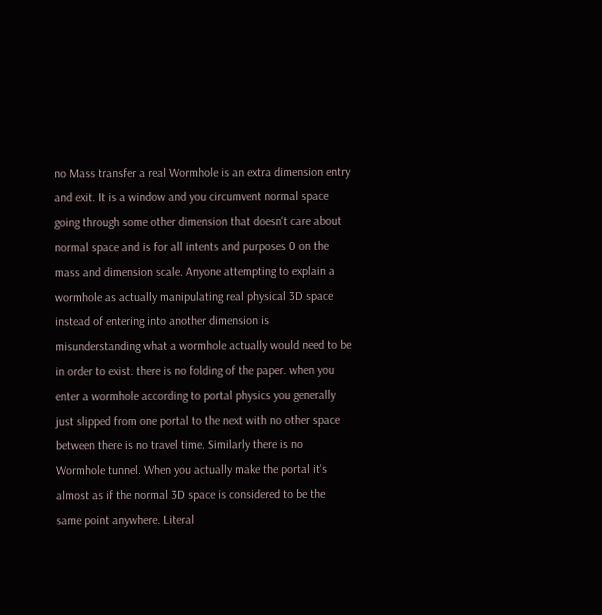no Mass transfer a real Wormhole is an extra dimension entry and exit. It is a window and you circumvent normal space going through some other dimension that doesn't care about normal space and is for all intents and purposes 0 on the mass and dimension scale. Anyone attempting to explain a wormhole as actually manipulating real physical 3D space instead of entering into another dimension is misunderstanding what a wormhole actually would need to be in order to exist. there is no folding of the paper. when you enter a wormhole according to portal physics you generally just slipped from one portal to the next with no other space between there is no travel time. Similarly there is no Wormhole tunnel. When you actually make the portal it's almost as if the normal 3D space is considered to be the same point anywhere. Literal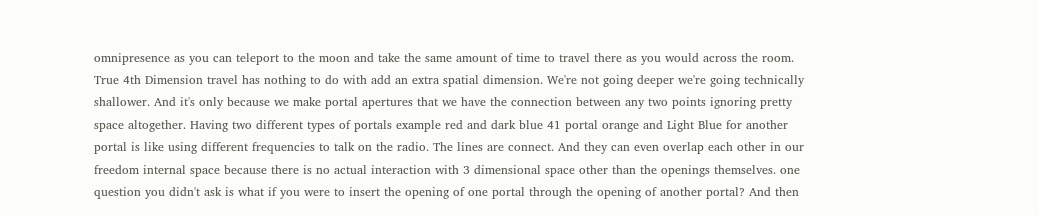omnipresence as you can teleport to the moon and take the same amount of time to travel there as you would across the room. True 4th Dimension travel has nothing to do with add an extra spatial dimension. We're not going deeper we're going technically shallower. And it's only because we make portal apertures that we have the connection between any two points ignoring pretty space altogether. Having two different types of portals example red and dark blue 41 portal orange and Light Blue for another portal is like using different frequencies to talk on the radio. The lines are connect. And they can even overlap each other in our freedom internal space because there is no actual interaction with 3 dimensional space other than the openings themselves. one question you didn't ask is what if you were to insert the opening of one portal through the opening of another portal? And then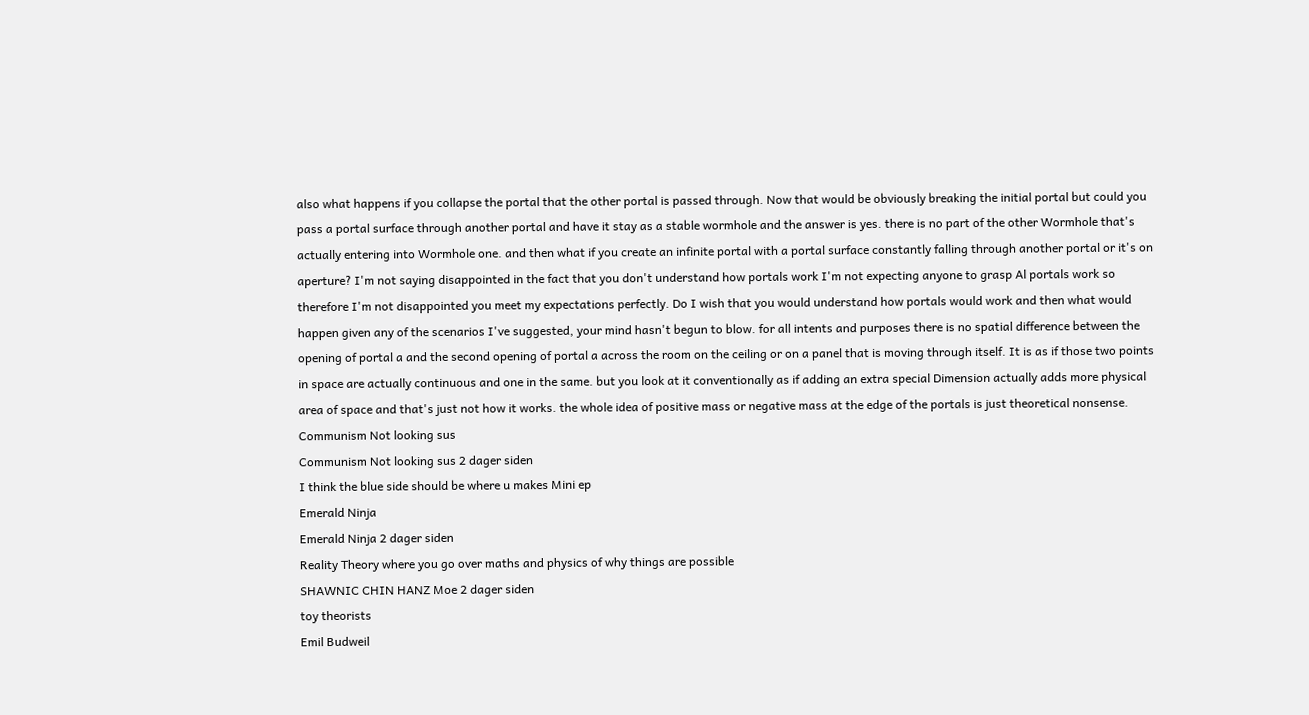also what happens if you collapse the portal that the other portal is passed through. Now that would be obviously breaking the initial portal but could you pass a portal surface through another portal and have it stay as a stable wormhole and the answer is yes. there is no part of the other Wormhole that's actually entering into Wormhole one. and then what if you create an infinite portal with a portal surface constantly falling through another portal or it's on aperture? I'm not saying disappointed in the fact that you don't understand how portals work I'm not expecting anyone to grasp Al portals work so therefore I'm not disappointed you meet my expectations perfectly. Do I wish that you would understand how portals would work and then what would happen given any of the scenarios I've suggested, your mind hasn't begun to blow. for all intents and purposes there is no spatial difference between the opening of portal a and the second opening of portal a across the room on the ceiling or on a panel that is moving through itself. It is as if those two points in space are actually continuous and one in the same. but you look at it conventionally as if adding an extra special Dimension actually adds more physical area of space and that's just not how it works. the whole idea of positive mass or negative mass at the edge of the portals is just theoretical nonsense.
Communism Not looking sus
Communism Not looking sus 2 dager siden
I think the blue side should be where u makes Mini ep
Emerald Ninja
Emerald Ninja 2 dager siden
Reality Theory where you go over maths and physics of why things are possible
SHAWNIC CHIN HANZ Moe 2 dager siden
toy theorists
Emil Budweil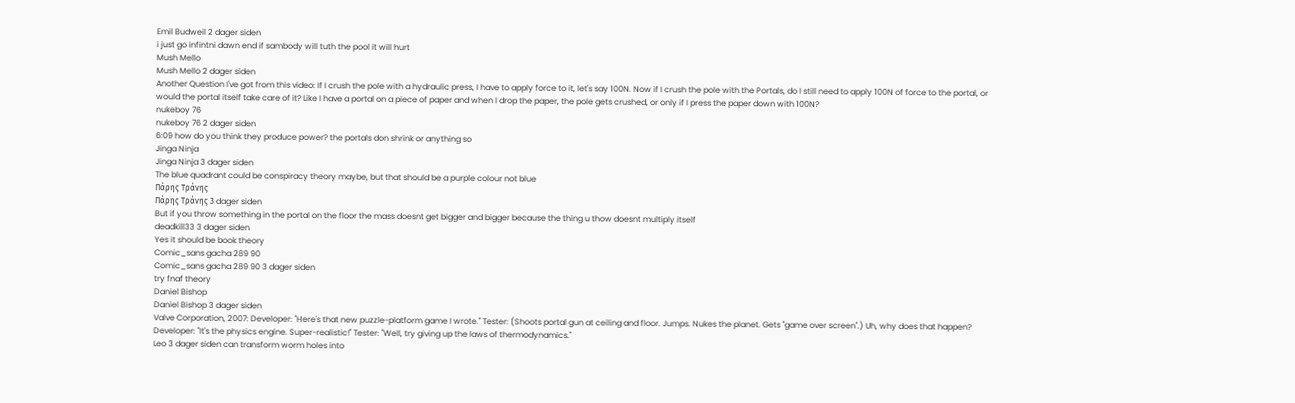Emil Budweil 2 dager siden
i just go infintni dawn end if sambody will tuth the pool it will hurt
Mush Mello
Mush Mello 2 dager siden
Another Question I've got from this video: If I crush the pole with a hydraulic press, I have to apply force to it, let's say 100N. Now if I crush the pole with the Portals, do I still need to apply 100N of force to the portal, or would the portal itself take care of it? Like I have a portal on a piece of paper and when I drop the paper, the pole gets crushed, or only if I press the paper down with 100N?
nukeboy 76
nukeboy 76 2 dager siden
6:09 how do you think they produce power? the portals don shrink or anything so
Jinga Ninja
Jinga Ninja 3 dager siden
The blue quadrant could be conspiracy theory maybe, but that should be a purple colour not blue
Πάρης Τράνης
Πάρης Τράνης 3 dager siden
But if you throw something in the portal on the floor the mass doesnt get bigger and bigger because the thing u thow doesnt multiply itself
deadkill33 3 dager siden
Yes it should be book theory
Comic_sans gacha 289 90
Comic_sans gacha 289 90 3 dager siden
try fnaf theory
Daniel Bishop
Daniel Bishop 3 dager siden
Valve Corporation, 2007: Developer: "Here's that new puzzle-platform game I wrote." Tester: (Shoots portal gun at ceiling and floor. Jumps. Nukes the planet. Gets "game over screen".) Uh, why does that happen? Developer: "It's the physics engine. Super-realistic!" Tester: "Well, try giving up the laws of thermodynamics."
Leo 3 dager siden can transform worm holes into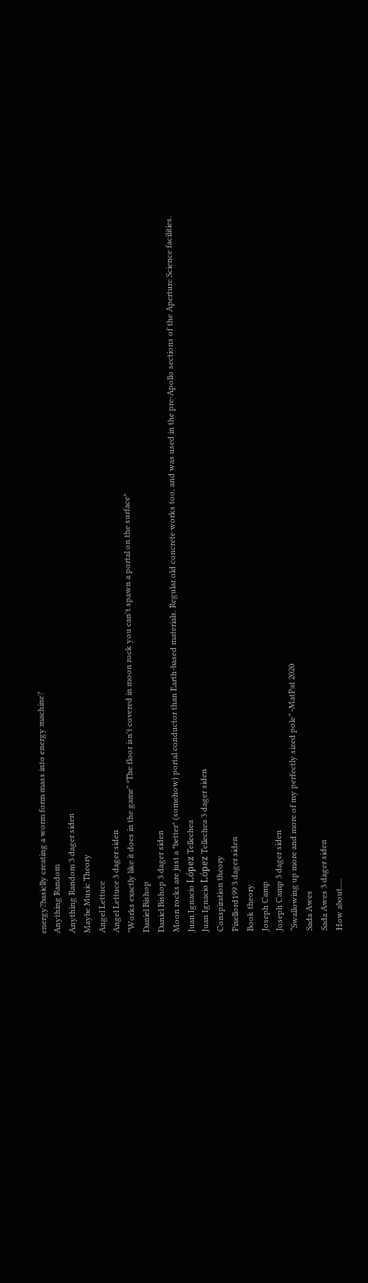energy?basiclly creating a worm form mass into energy machine?
Anything Random
Anything Random 3 dager siden
Maybe Music Theory
Angel Lettuce
Angel Lettuce 3 dager siden
"Works exactly like it does in the game" *The floor isn't covered in moon rock you can't spawn a portal on the surface*
Daniel Bishop
Daniel Bishop 3 dager siden
Moon rocks are just a *better* (somehow) portal conductor than Earth-based materials. Regular old concrete works too, and was used in the pre-Apollo sections of the Aperture Science facilities.
Juan Ignacio López Tellechea
Juan Ignacio López Tellechea 3 dager siden
Conspiration theory
Pixellord199 3 dager siden
Book theory
Joseph Camp
Joseph Camp 3 dager siden
“Swallowing up more and more of my perfectly sized pole” -MatPat 2020
Sada Awes
Sada Awes 3 dager siden
How about.....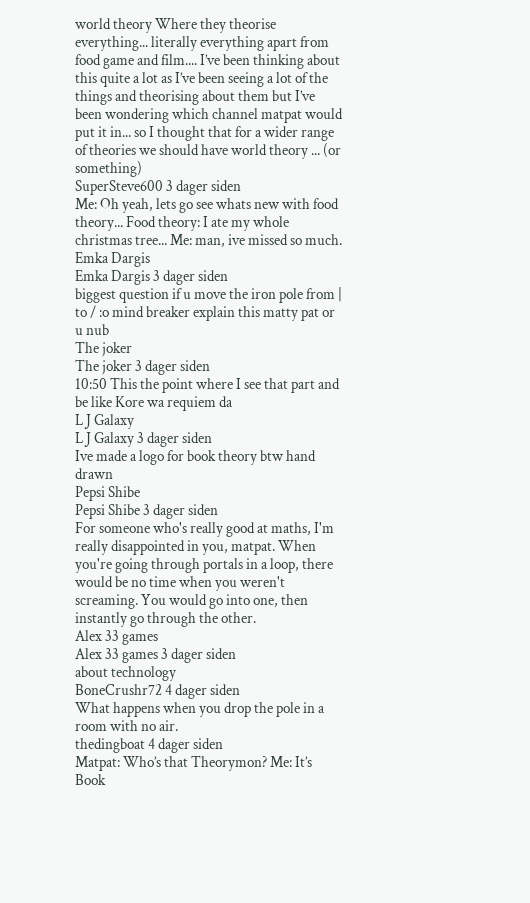world theory Where they theorise everything... literally everything apart from food game and film.... I’ve been thinking about this quite a lot as I’ve been seeing a lot of the things and theorising about them but I’ve been wondering which channel matpat would put it in... so I thought that for a wider range of theories we should have world theory ... (or something)
SuperSteve600 3 dager siden
Me: Oh yeah, lets go see whats new with food theory... Food theory: I ate my whole christmas tree... Me: man, ive missed so much.
Emka Dargis
Emka Dargis 3 dager siden
biggest question if u move the iron pole from | to / :o mind breaker explain this matty pat or u nub
The joker
The joker 3 dager siden
10:50 This the point where I see that part and be like Kore wa requiem da
L J Galaxy
L J Galaxy 3 dager siden
Ive made a logo for book theory btw hand drawn
Pepsi Shibe
Pepsi Shibe 3 dager siden
For someone who's really good at maths, I'm really disappointed in you, matpat. When you're going through portals in a loop, there would be no time when you weren't screaming. You would go into one, then instantly go through the other.
Alex 33 games
Alex 33 games 3 dager siden
about technology
BoneCrushr72 4 dager siden
What happens when you drop the pole in a room with no air.
thedingboat 4 dager siden
Matpat: Who’s that Theorymon? Me: It’s Book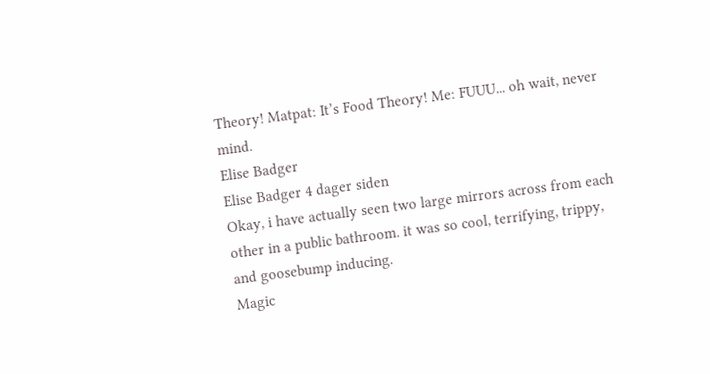Theory! Matpat: It’s Food Theory! Me: FUUU... oh wait, never mind.
Elise Badger
Elise Badger 4 dager siden
Okay, i have actually seen two large mirrors across from each other in a public bathroom. it was so cool, terrifying, trippy, and goosebump inducing.
Magic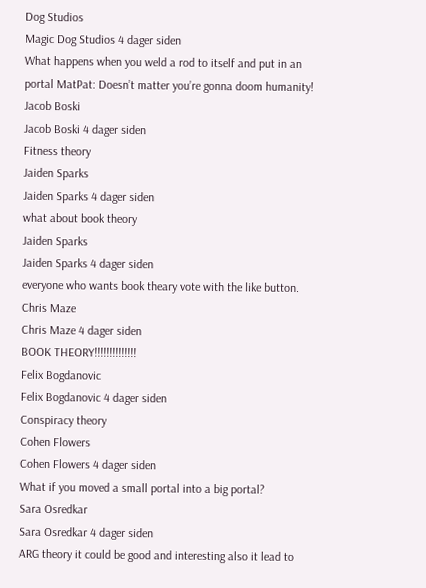Dog Studios
Magic Dog Studios 4 dager siden
What happens when you weld a rod to itself and put in an portal MatPat: Doesn’t matter you’re gonna doom humanity!
Jacob Boski
Jacob Boski 4 dager siden
Fitness theory
Jaiden Sparks
Jaiden Sparks 4 dager siden
what about book theory
Jaiden Sparks
Jaiden Sparks 4 dager siden
everyone who wants book theary vote with the like button.
Chris Maze
Chris Maze 4 dager siden
BOOK THEORY!!!!!!!!!!!!!!
Felix Bogdanovic
Felix Bogdanovic 4 dager siden
Conspiracy theory
Cohen Flowers
Cohen Flowers 4 dager siden
What if you moved a small portal into a big portal?
Sara Osredkar
Sara Osredkar 4 dager siden
ARG theory it could be good and interesting also it lead to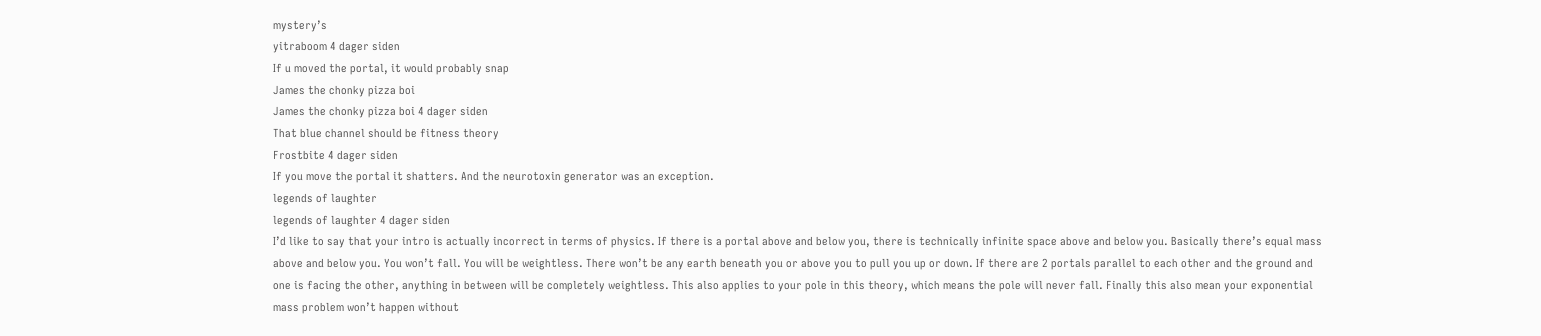mystery’s
yitraboom 4 dager siden
If u moved the portal, it would probably snap
James the chonky pizza boi
James the chonky pizza boi 4 dager siden
That blue channel should be fitness theory
Frostbite 4 dager siden
If you move the portal it shatters. And the neurotoxin generator was an exception.
legends of laughter
legends of laughter 4 dager siden
I’d like to say that your intro is actually incorrect in terms of physics. If there is a portal above and below you, there is technically infinite space above and below you. Basically there’s equal mass above and below you. You won’t fall. You will be weightless. There won’t be any earth beneath you or above you to pull you up or down. If there are 2 portals parallel to each other and the ground and one is facing the other, anything in between will be completely weightless. This also applies to your pole in this theory, which means the pole will never fall. Finally this also mean your exponential mass problem won’t happen without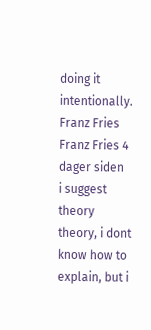doing it intentionally.
Franz Fries
Franz Fries 4 dager siden
i suggest theory theory, i dont know how to explain, but i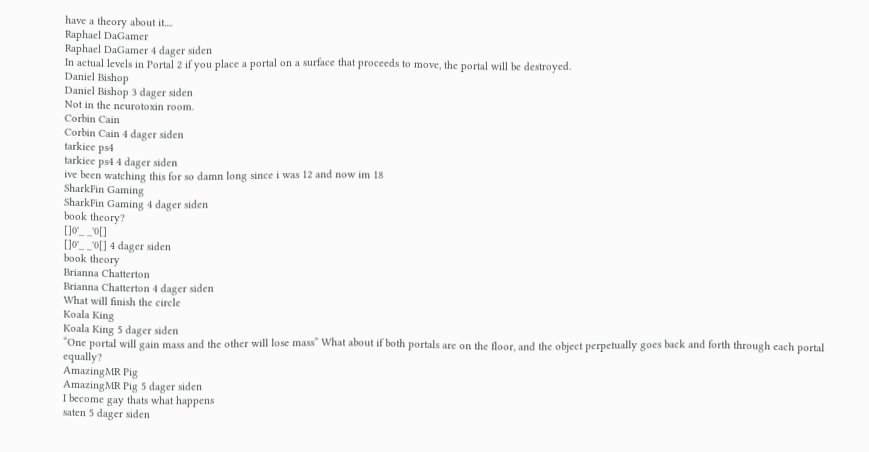have a theory about it....
Raphael DaGamer
Raphael DaGamer 4 dager siden
In actual levels in Portal 2 if you place a portal on a surface that proceeds to move, the portal will be destroyed.
Daniel Bishop
Daniel Bishop 3 dager siden
Not in the neurotoxin room.
Corbin Cain
Corbin Cain 4 dager siden
tarkiee ps4
tarkiee ps4 4 dager siden
ive been watching this for so damn long since i was 12 and now im 18
SharkFin Gaming
SharkFin Gaming 4 dager siden
book theory?
[]0'_ _'0[]
[]0'_ _'0[] 4 dager siden
book theory
Brianna Chatterton
Brianna Chatterton 4 dager siden
What will finish the circle
Koala King
Koala King 5 dager siden
“One portal will gain mass and the other will lose mass” What about if both portals are on the floor, and the object perpetually goes back and forth through each portal equally?
AmazingMR Pig
AmazingMR Pig 5 dager siden
I become gay thats what happens
saten 5 dager siden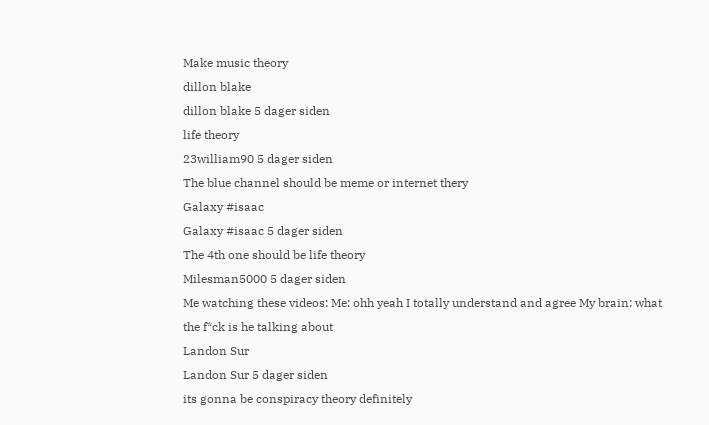Make music theory
dillon blake
dillon blake 5 dager siden
life theory
23william90 5 dager siden
The blue channel should be meme or internet thery
Galaxy #isaac
Galaxy #isaac 5 dager siden
The 4th one should be life theory
Milesman5000 5 dager siden
Me watching these videos: Me: ohh yeah I totally understand and agree My brain: what the f*ck is he talking about
Landon Sur
Landon Sur 5 dager siden
its gonna be conspiracy theory definitely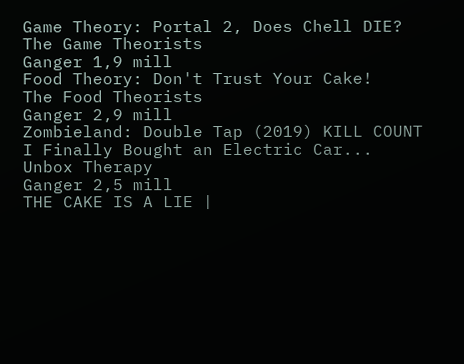Game Theory: Portal 2, Does Chell DIE?
The Game Theorists
Ganger 1,9 mill
Food Theory: Don't Trust Your Cake!
The Food Theorists
Ganger 2,9 mill
Zombieland: Double Tap (2019) KILL COUNT
I Finally Bought an Electric Car...
Unbox Therapy
Ganger 2,5 mill
THE CAKE IS A LIE |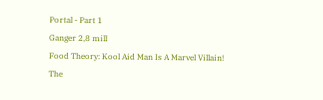Portal - Part 1
Ganger 2,8 mill
Food Theory: Kool Aid Man Is A Marvel Villain!
The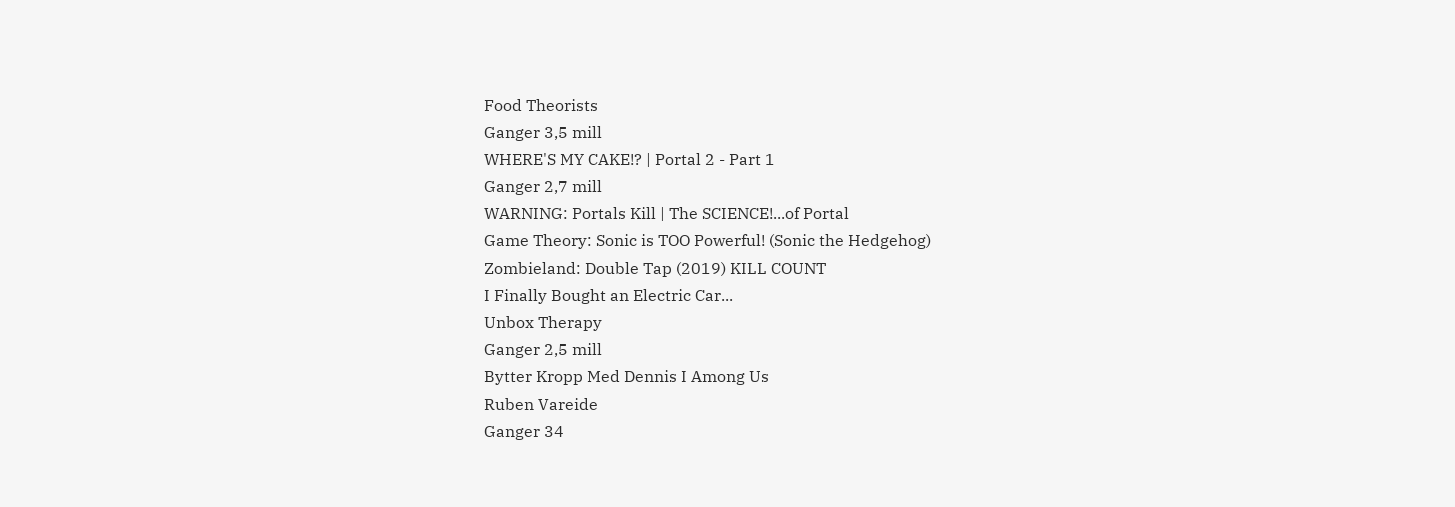Food Theorists
Ganger 3,5 mill
WHERE'S MY CAKE!? | Portal 2 - Part 1
Ganger 2,7 mill
WARNING: Portals Kill | The SCIENCE!...of Portal
Game Theory: Sonic is TOO Powerful! (Sonic the Hedgehog)
Zombieland: Double Tap (2019) KILL COUNT
I Finally Bought an Electric Car...
Unbox Therapy
Ganger 2,5 mill
Bytter Kropp Med Dennis I Among Us
Ruben Vareide
Ganger 34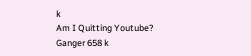k
Am I Quitting Youtube?
Ganger 658 k